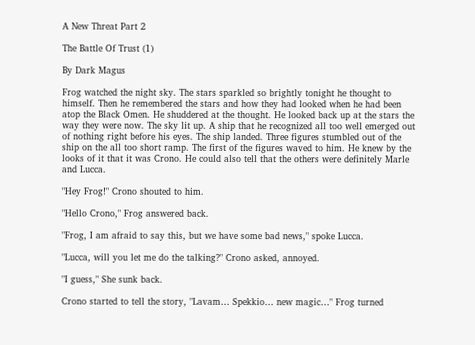A New Threat Part 2

The Battle Of Trust (1)

By Dark Magus

Frog watched the night sky. The stars sparkled so brightly tonight he thought to himself. Then he remembered the stars and how they had looked when he had been atop the Black Omen. He shuddered at the thought. He looked back up at the stars the way they were now. The sky lit up. A ship that he recognized all too well emerged out of nothing right before his eyes. The ship landed. Three figures stumbled out of the ship on the all too short ramp. The first of the figures waved to him. He knew by the looks of it that it was Crono. He could also tell that the others were definitely Marle and Lucca.

"Hey Frog!" Crono shouted to him.

"Hello Crono," Frog answered back.

"Frog, I am afraid to say this, but we have some bad news," spoke Lucca.

"Lucca, will you let me do the talking?" Crono asked, annoyed.

"I guess," She sunk back.

Crono started to tell the story, "Lavam… Spekkio… new magic…" Frog turned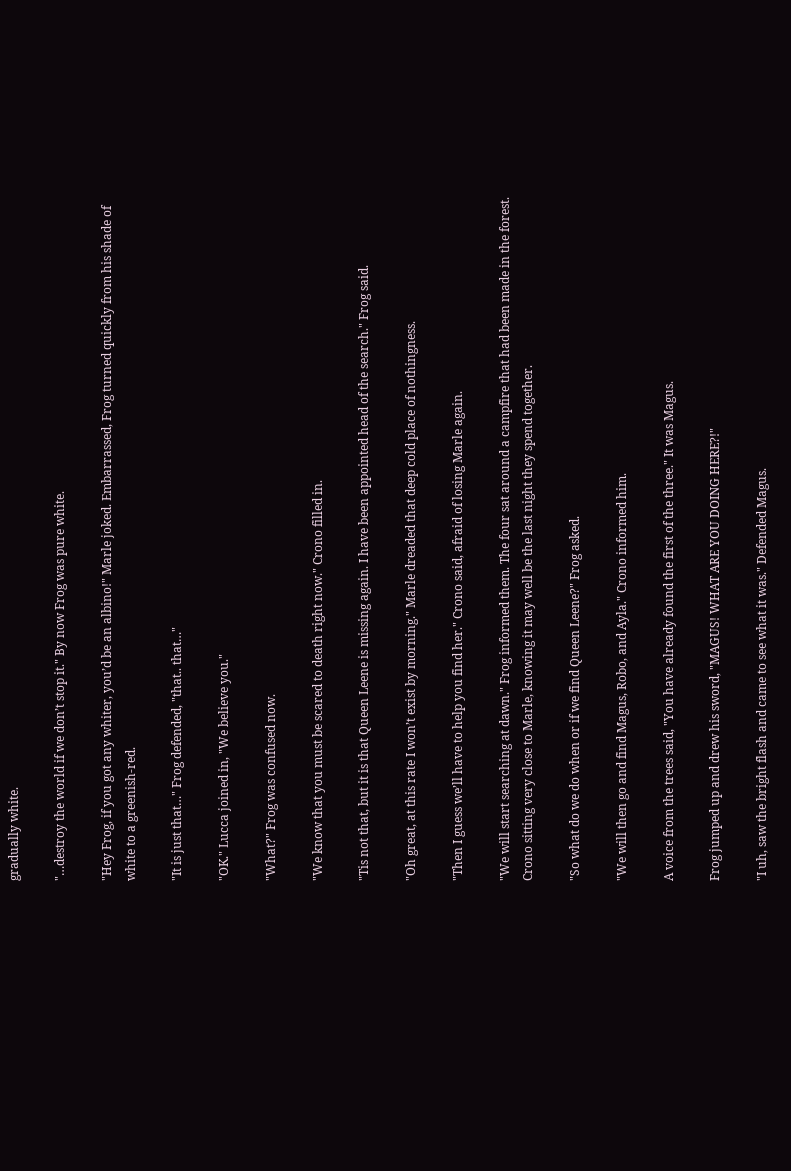gradually white.

"…destroy the world if we don’t stop it." By now Frog was pure white.

"Hey Frog, if you got any whiter, you’d be an albino!" Marle joked. Embarrassed, Frog turned quickly from his shade of white to a greenish-red.

"It is just that…" Frog defended, "that.. that…"

"OK." Lucca joined in, "We believe you."

"What?" Frog was confused now.

"We know that you must be scared to death right now." Crono filled in.

"Tis not that, but it is that Queen Leene is missing again. I have been appointed head of the search." Frog said.

"Oh great, at this rate I won’t exist by morning." Marle dreaded that deep cold place of nothingness.

"Then I guess we’ll have to help you find her." Crono said, afraid of losing Marle again.

"We will start searching at dawn." Frog informed them. The four sat around a campfire that had been made in the forest. Crono sitting very close to Marle, knowing it may well be the last night they spend together.

"So what do we do when or if we find Queen Leene?" Frog asked.

"We will then go and find Magus, Robo, and Ayla." Crono informed him.

A voice from the trees said, "You have already found the first of the three." It was Magus.

Frog jumped up and drew his sword, "MAGUS! WHAT ARE YOU DOING HERE?!"

"I uh, saw the bright flash and came to see what it was." Defended Magus.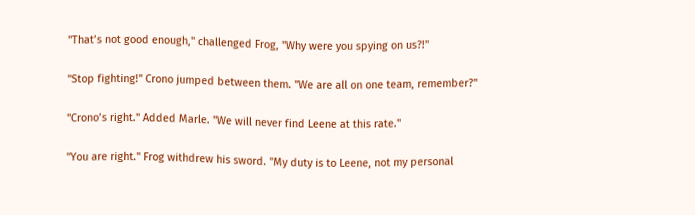"That’s not good enough," challenged Frog, "Why were you spying on us?!"

"Stop fighting!" Crono jumped between them. "We are all on one team, remember?"

"Crono’s right." Added Marle. "We will never find Leene at this rate."

"You are right." Frog withdrew his sword. "My duty is to Leene, not my personal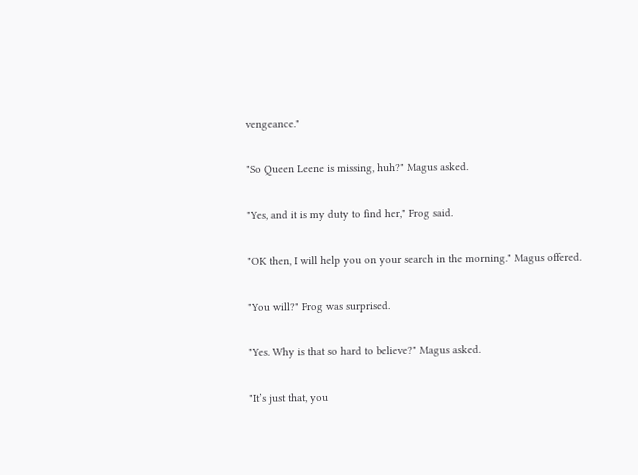vengeance."

"So Queen Leene is missing, huh?" Magus asked.

"Yes, and it is my duty to find her," Frog said.

"OK then, I will help you on your search in the morning." Magus offered.

"You will?" Frog was surprised.

"Yes. Why is that so hard to believe?" Magus asked.

"It’s just that, you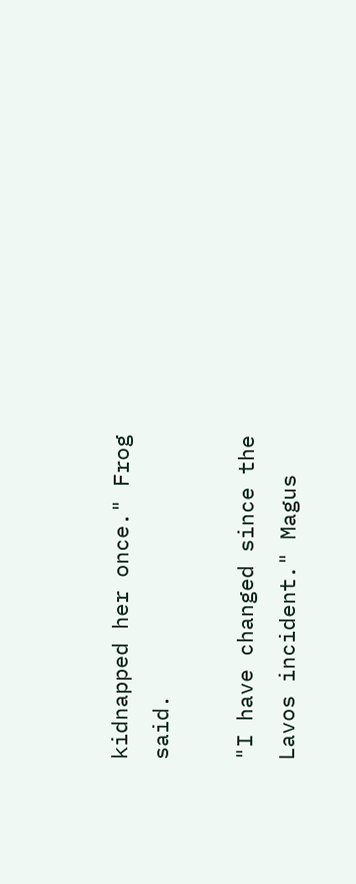kidnapped her once." Frog said.

"I have changed since the Lavos incident." Magus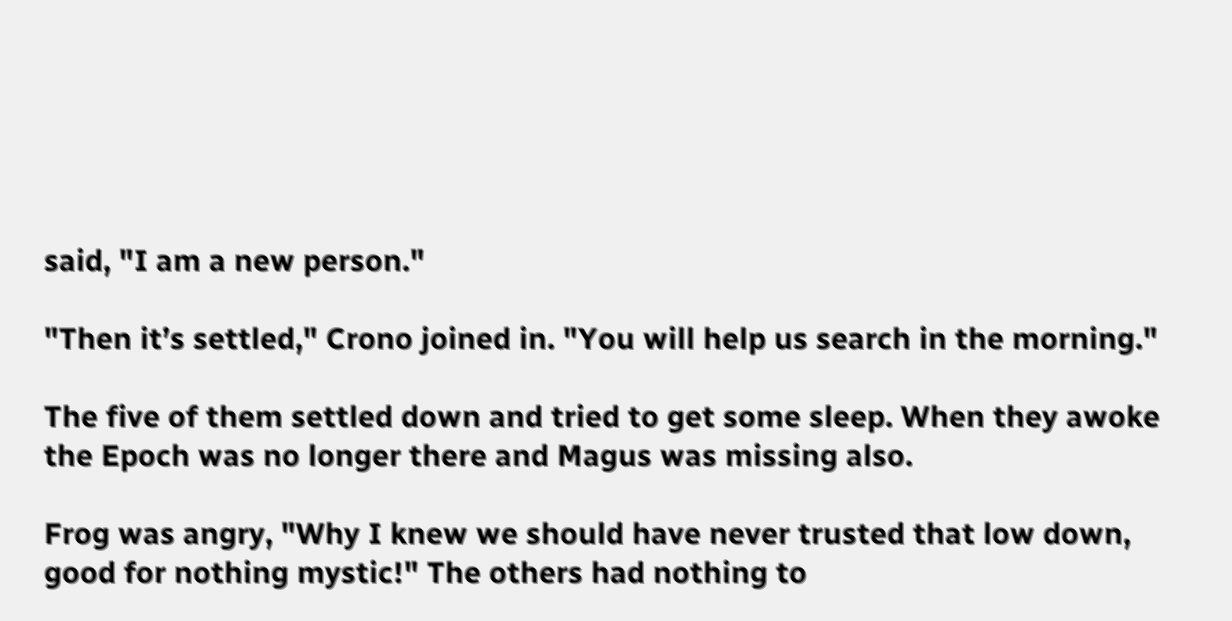said, "I am a new person."

"Then it’s settled," Crono joined in. "You will help us search in the morning."

The five of them settled down and tried to get some sleep. When they awoke the Epoch was no longer there and Magus was missing also.

Frog was angry, "Why I knew we should have never trusted that low down, good for nothing mystic!" The others had nothing to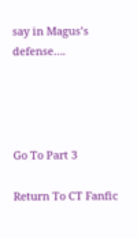say in Magus’s defense….




Go To Part 3

Return To CT Fanfic